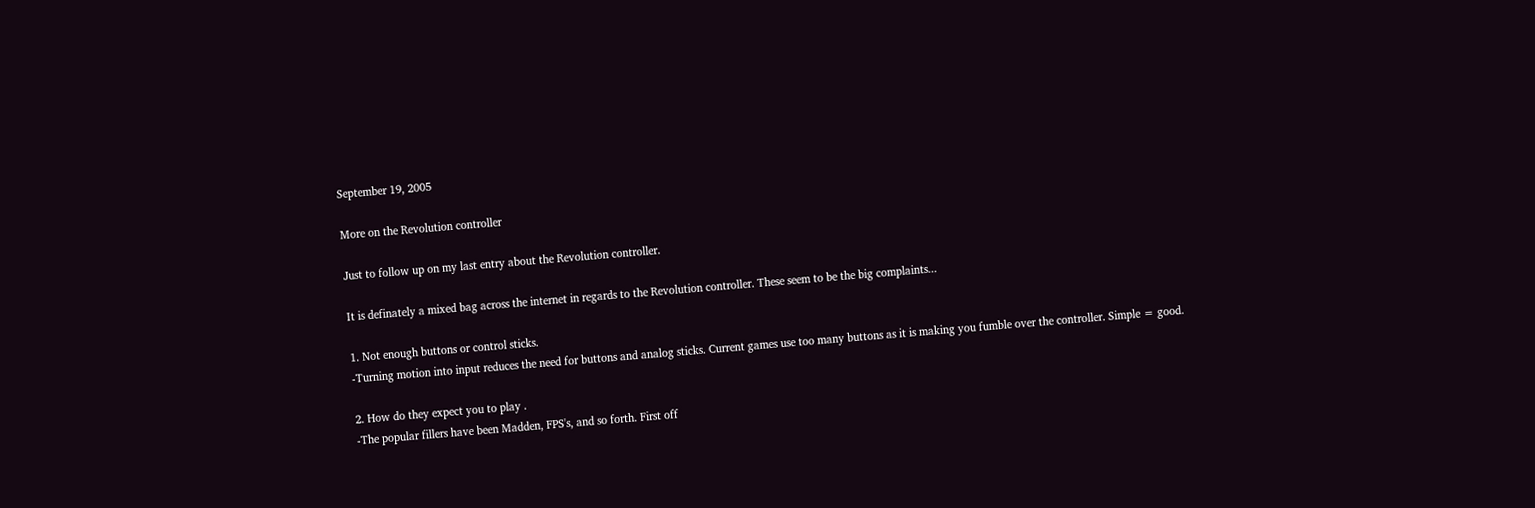September 19, 2005

More on the Revolution controller

Just to follow up on my last entry about the Revolution controller.

It is definately a mixed bag across the internet in regards to the Revolution controller. These seem to be the big complaints...

1. Not enough buttons or control sticks.
-Turning motion into input reduces the need for buttons and analog sticks. Current games use too many buttons as it is making you fumble over the controller. Simple = good.

2. How do they expect you to play .
-The popular fillers have been Madden, FPS's, and so forth. First off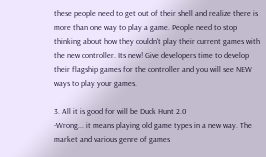these people need to get out of their shell and realize there is more than one way to play a game. People need to stop thinking about how they couldn't play their current games with the new controller. Its new! Give developers time to develop their flagship games for the controller and you will see NEW ways to play your games.

3. All it is good for will be Duck Hunt 2.0
-Wrong... it means playing old game types in a new way. The market and various genre of games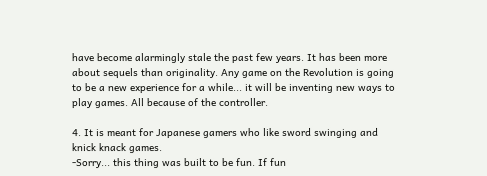have become alarmingly stale the past few years. It has been more about sequels than originality. Any game on the Revolution is going to be a new experience for a while... it will be inventing new ways to play games. All because of the controller.

4. It is meant for Japanese gamers who like sword swinging and knick knack games.
-Sorry... this thing was built to be fun. If fun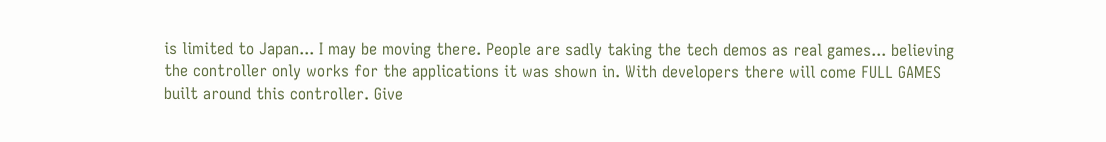is limited to Japan... I may be moving there. People are sadly taking the tech demos as real games... believing the controller only works for the applications it was shown in. With developers there will come FULL GAMES built around this controller. Give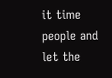it time people and let the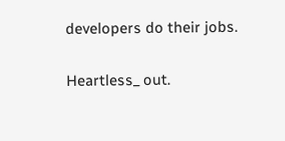developers do their jobs.

Heartless_ out.